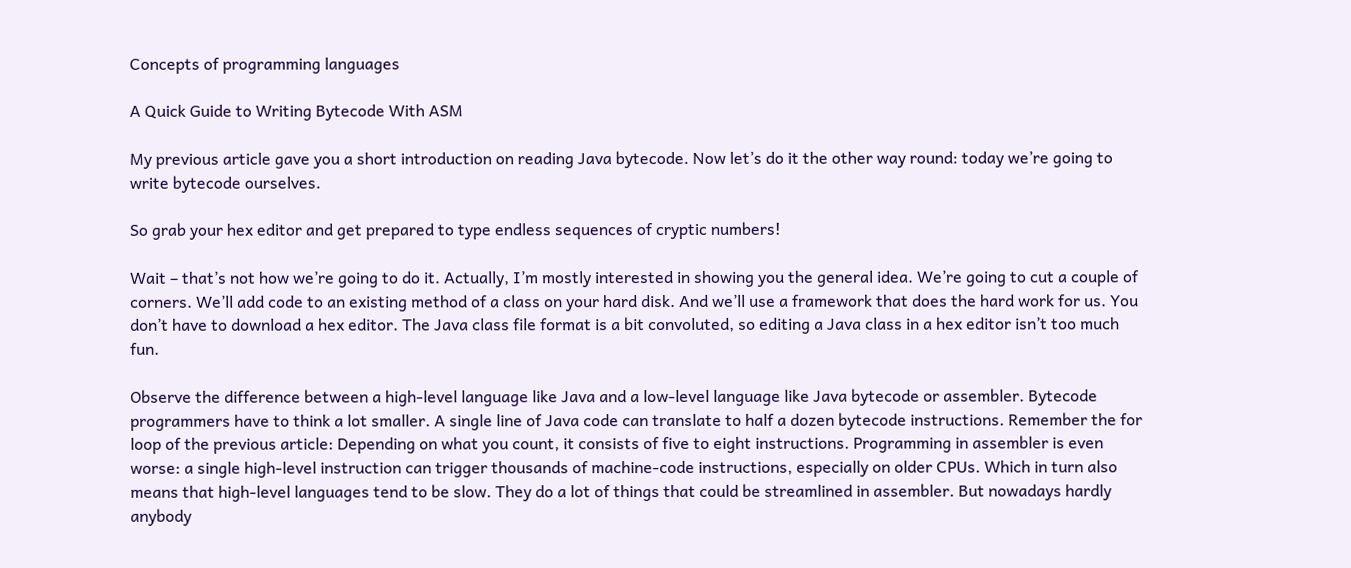Concepts of programming languages

A Quick Guide to Writing Bytecode With ASM

My previous article gave you a short introduction on reading Java bytecode. Now let’s do it the other way round: today we’re going to write bytecode ourselves.

So grab your hex editor and get prepared to type endless sequences of cryptic numbers!

Wait – that’s not how we’re going to do it. Actually, I’m mostly interested in showing you the general idea. We’re going to cut a couple of corners. We’ll add code to an existing method of a class on your hard disk. And we’ll use a framework that does the hard work for us. You don’t have to download a hex editor. The Java class file format is a bit convoluted, so editing a Java class in a hex editor isn’t too much fun.

Observe the difference between a high-level language like Java and a low-level language like Java bytecode or assembler. Bytecode programmers have to think a lot smaller. A single line of Java code can translate to half a dozen bytecode instructions. Remember the for loop of the previous article: Depending on what you count, it consists of five to eight instructions. Programming in assembler is even worse: a single high-level instruction can trigger thousands of machine-code instructions, especially on older CPUs. Which in turn also means that high-level languages tend to be slow. They do a lot of things that could be streamlined in assembler. But nowadays hardly anybody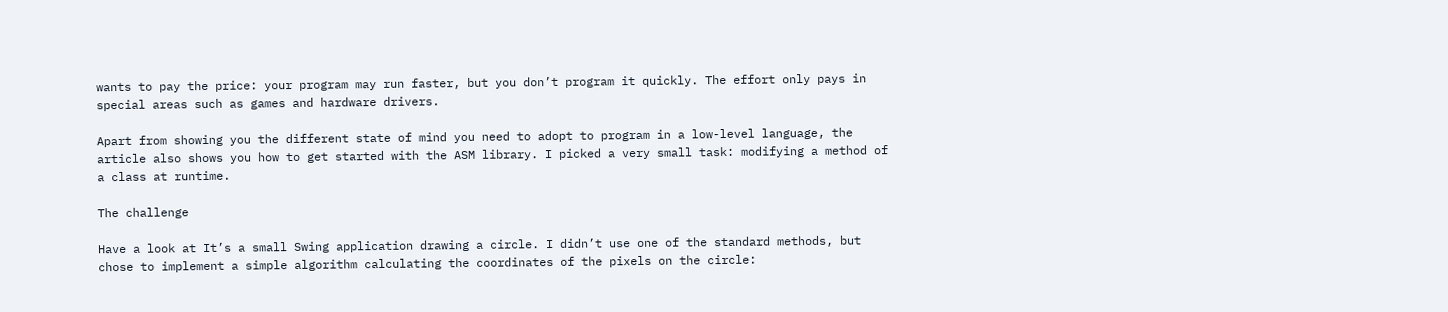wants to pay the price: your program may run faster, but you don’t program it quickly. The effort only pays in special areas such as games and hardware drivers.

Apart from showing you the different state of mind you need to adopt to program in a low-level language, the article also shows you how to get started with the ASM library. I picked a very small task: modifying a method of a class at runtime.

The challenge

Have a look at It’s a small Swing application drawing a circle. I didn’t use one of the standard methods, but chose to implement a simple algorithm calculating the coordinates of the pixels on the circle: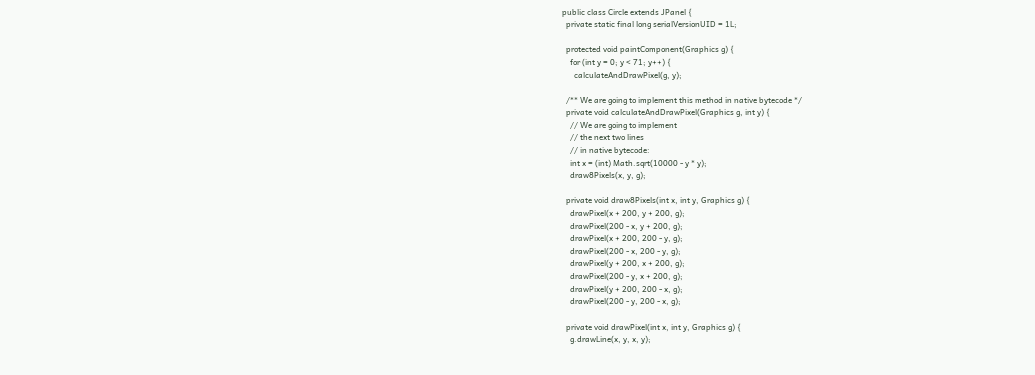public class Circle extends JPanel {
  private static final long serialVersionUID = 1L;

  protected void paintComponent(Graphics g) {
    for (int y = 0; y < 71; y++) {
      calculateAndDrawPixel(g, y);

  /** We are going to implement this method in native bytecode */
  private void calculateAndDrawPixel(Graphics g, int y) {
    // We are going to implement
    // the next two lines
    // in native bytecode:
    int x = (int) Math.sqrt(10000 - y * y);
    draw8Pixels(x, y, g);

  private void draw8Pixels(int x, int y, Graphics g) {
    drawPixel(x + 200, y + 200, g);
    drawPixel(200 - x, y + 200, g);
    drawPixel(x + 200, 200 - y, g);
    drawPixel(200 - x, 200 - y, g);
    drawPixel(y + 200, x + 200, g);
    drawPixel(200 - y, x + 200, g);
    drawPixel(y + 200, 200 - x, g);
    drawPixel(200 - y, 200 - x, g);

  private void drawPixel(int x, int y, Graphics g) {
    g.drawLine(x, y, x, y);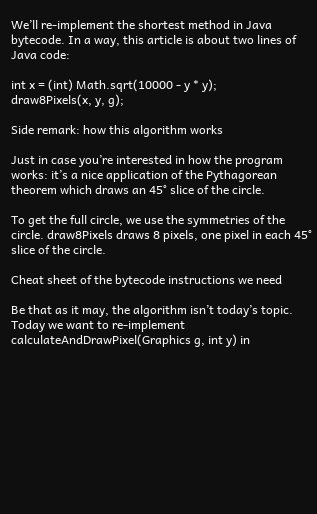We’ll re-implement the shortest method in Java bytecode. In a way, this article is about two lines of Java code:

int x = (int) Math.sqrt(10000 - y * y);
draw8Pixels(x, y, g);

Side remark: how this algorithm works

Just in case you’re interested in how the program works: it’s a nice application of the Pythagorean theorem which draws an 45° slice of the circle.

To get the full circle, we use the symmetries of the circle. draw8Pixels draws 8 pixels, one pixel in each 45° slice of the circle.

Cheat sheet of the bytecode instructions we need

Be that as it may, the algorithm isn’t today’s topic. Today we want to re-implement calculateAndDrawPixel(Graphics g, int y) in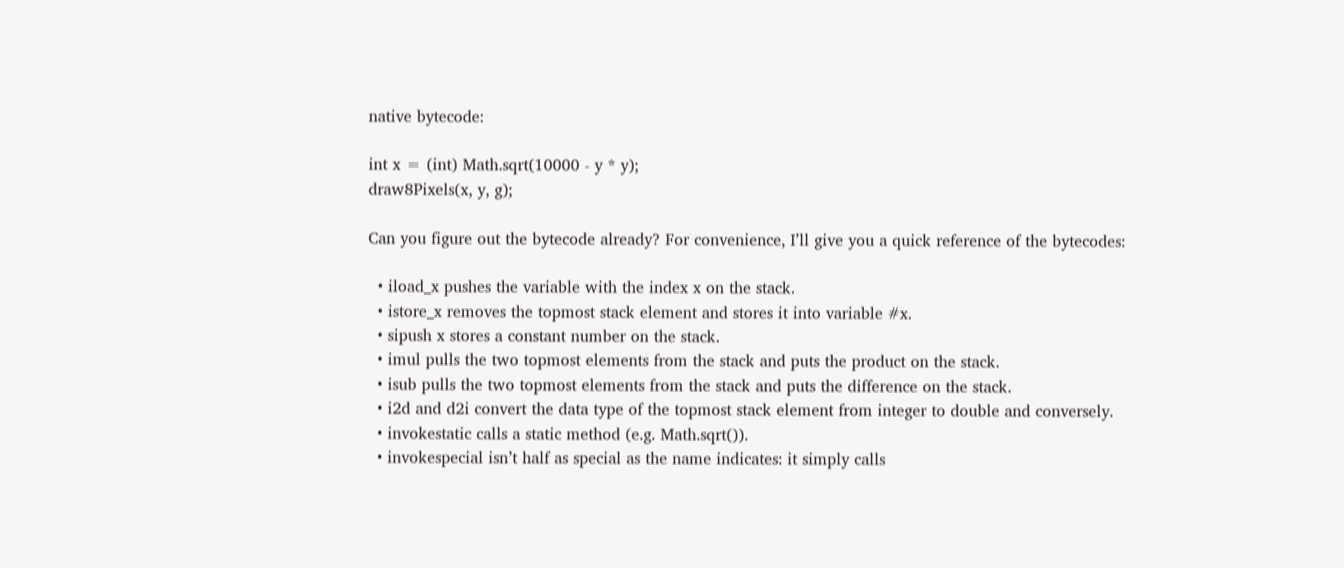native bytecode:

int x = (int) Math.sqrt(10000 - y * y);
draw8Pixels(x, y, g);

Can you figure out the bytecode already? For convenience, I’ll give you a quick reference of the bytecodes:

  • iload_x pushes the variable with the index x on the stack.
  • istore_x removes the topmost stack element and stores it into variable #x.
  • sipush x stores a constant number on the stack.
  • imul pulls the two topmost elements from the stack and puts the product on the stack.
  • isub pulls the two topmost elements from the stack and puts the difference on the stack.
  • i2d and d2i convert the data type of the topmost stack element from integer to double and conversely.
  • invokestatic calls a static method (e.g. Math.sqrt()).
  • invokespecial isn’t half as special as the name indicates: it simply calls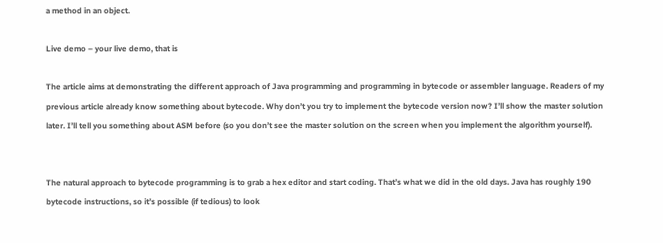a method in an object.

Live demo – your live demo, that is

The article aims at demonstrating the different approach of Java programming and programming in bytecode or assembler language. Readers of my previous article already know something about bytecode. Why don’t you try to implement the bytecode version now? I’ll show the master solution later. I’ll tell you something about ASM before (so you don’t see the master solution on the screen when you implement the algorithm yourself).


The natural approach to bytecode programming is to grab a hex editor and start coding. That’s what we did in the old days. Java has roughly 190 bytecode instructions, so it’s possible (if tedious) to look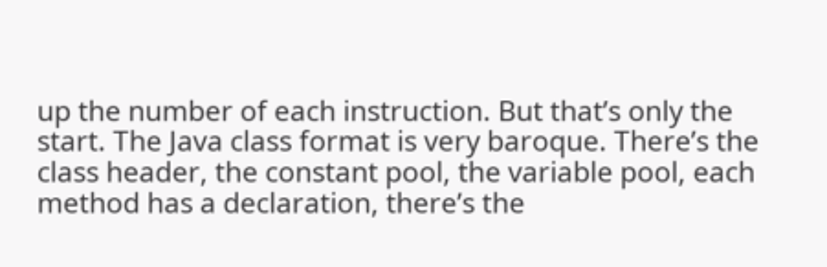up the number of each instruction. But that’s only the start. The Java class format is very baroque. There’s the class header, the constant pool, the variable pool, each method has a declaration, there’s the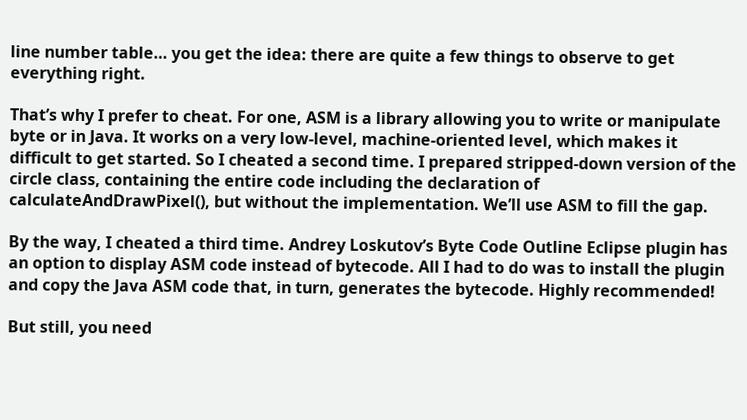line number table… you get the idea: there are quite a few things to observe to get everything right.

That’s why I prefer to cheat. For one, ASM is a library allowing you to write or manipulate byte or in Java. It works on a very low-level, machine-oriented level, which makes it difficult to get started. So I cheated a second time. I prepared stripped-down version of the circle class, containing the entire code including the declaration of calculateAndDrawPixel(), but without the implementation. We’ll use ASM to fill the gap.

By the way, I cheated a third time. Andrey Loskutov’s Byte Code Outline Eclipse plugin has an option to display ASM code instead of bytecode. All I had to do was to install the plugin and copy the Java ASM code that, in turn, generates the bytecode. Highly recommended!

But still, you need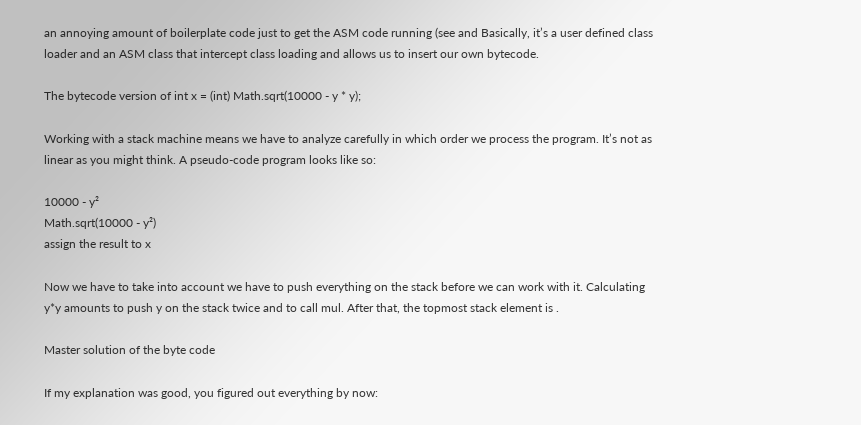an annoying amount of boilerplate code just to get the ASM code running (see and Basically, it’s a user defined class loader and an ASM class that intercept class loading and allows us to insert our own bytecode.

The bytecode version of int x = (int) Math.sqrt(10000 - y * y);

Working with a stack machine means we have to analyze carefully in which order we process the program. It’s not as linear as you might think. A pseudo-code program looks like so:

10000 - y²
Math.sqrt(10000 - y²)
assign the result to x

Now we have to take into account we have to push everything on the stack before we can work with it. Calculating y*y amounts to push y on the stack twice and to call mul. After that, the topmost stack element is .

Master solution of the byte code

If my explanation was good, you figured out everything by now: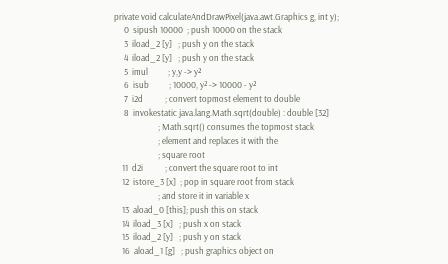private void calculateAndDrawPixel(java.awt.Graphics g, int y);
     0  sipush 10000  ; push 10000 on the stack
     3  iload_2 [y]   ; push y on the stack
     4  iload_2 [y]   ; push y on the stack
     5  imul          ; y,y -> y²
     6  isub          ; 10000, y² -> 10000 - y²
     7  i2d           ; convert topmost element to double
     8  invokestatic java.lang.Math.sqrt(double) : double [32]
                      ; Math.sqrt() consumes the topmost stack
                      ; element and replaces it with the
                      ; square root
    11  d2i           ; convert the square root to int
    12  istore_3 [x]  ; pop in square root from stack
                      ; and store it in variable x
    13  aload_0 [this]; push this on stack
    14  iload_3 [x]   ; push x on stack
    15  iload_2 [y]   ; push y on stack
    16  aload_1 [g]   ; push graphics object on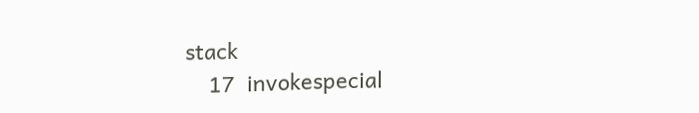stack
    17  invokespecial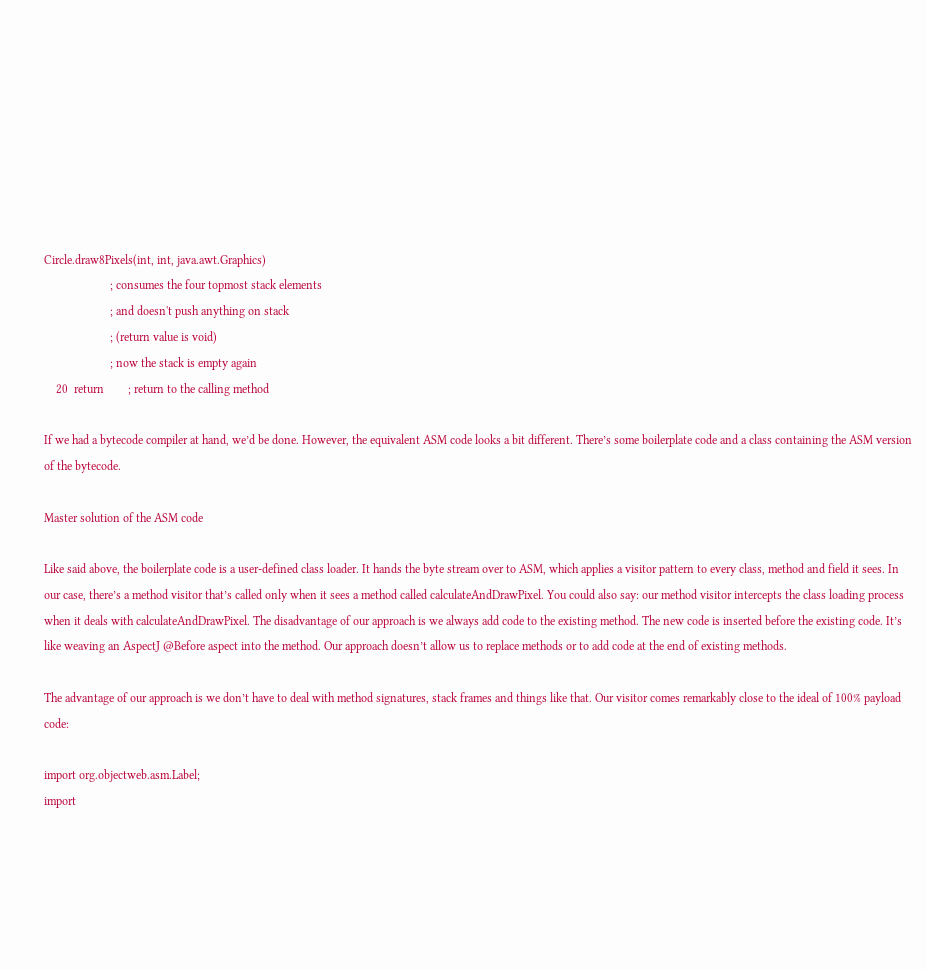Circle.draw8Pixels(int, int, java.awt.Graphics)
                      ; consumes the four topmost stack elements
                      ; and doesn't push anything on stack
                      ; (return value is void)
                      ; now the stack is empty again
    20  return        ; return to the calling method

If we had a bytecode compiler at hand, we’d be done. However, the equivalent ASM code looks a bit different. There’s some boilerplate code and a class containing the ASM version of the bytecode.

Master solution of the ASM code

Like said above, the boilerplate code is a user-defined class loader. It hands the byte stream over to ASM, which applies a visitor pattern to every class, method and field it sees. In our case, there’s a method visitor that’s called only when it sees a method called calculateAndDrawPixel. You could also say: our method visitor intercepts the class loading process when it deals with calculateAndDrawPixel. The disadvantage of our approach is we always add code to the existing method. The new code is inserted before the existing code. It’s like weaving an AspectJ @Before aspect into the method. Our approach doesn’t allow us to replace methods or to add code at the end of existing methods.

The advantage of our approach is we don’t have to deal with method signatures, stack frames and things like that. Our visitor comes remarkably close to the ideal of 100% payload code:

import org.objectweb.asm.Label;
import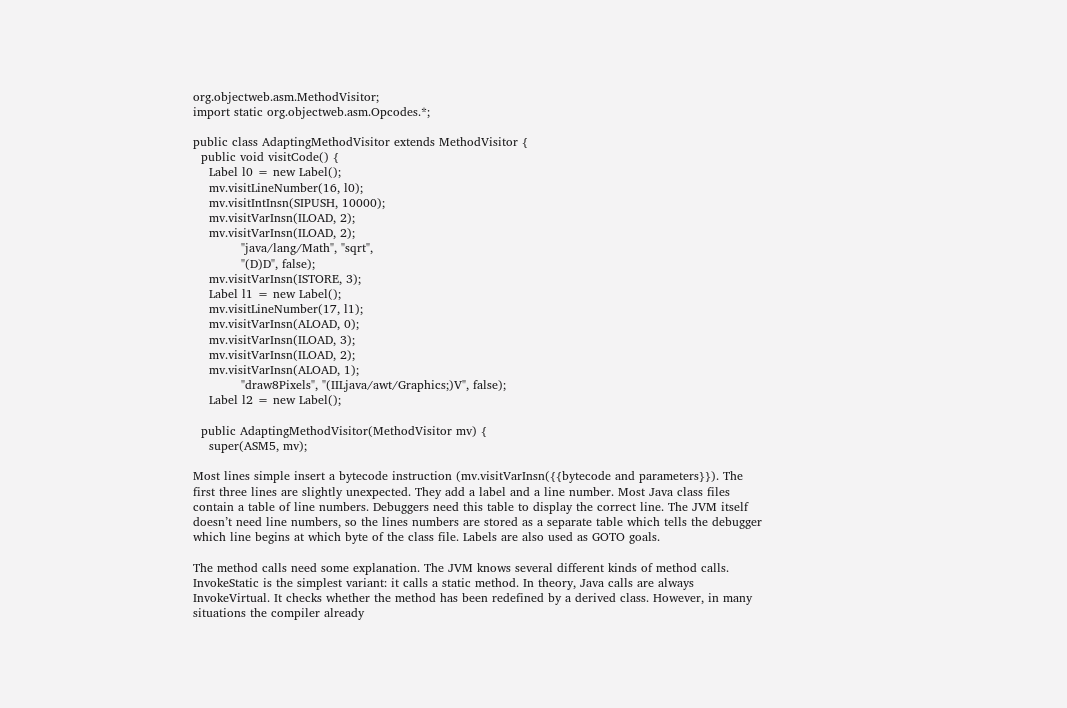org.objectweb.asm.MethodVisitor;
import static org.objectweb.asm.Opcodes.*;

public class AdaptingMethodVisitor extends MethodVisitor {
  public void visitCode() {
    Label l0 = new Label();
    mv.visitLineNumber(16, l0);
    mv.visitIntInsn(SIPUSH, 10000);
    mv.visitVarInsn(ILOAD, 2);
    mv.visitVarInsn(ILOAD, 2);
            "java/lang/Math", "sqrt",
            "(D)D", false);
    mv.visitVarInsn(ISTORE, 3);
    Label l1 = new Label();
    mv.visitLineNumber(17, l1);
    mv.visitVarInsn(ALOAD, 0);
    mv.visitVarInsn(ILOAD, 3);
    mv.visitVarInsn(ILOAD, 2);
    mv.visitVarInsn(ALOAD, 1);
            "draw8Pixels", "(IILjava/awt/Graphics;)V", false);
    Label l2 = new Label();

  public AdaptingMethodVisitor(MethodVisitor mv) {
    super(ASM5, mv);

Most lines simple insert a bytecode instruction (mv.visitVarInsn({{bytecode and parameters}}). The first three lines are slightly unexpected. They add a label and a line number. Most Java class files contain a table of line numbers. Debuggers need this table to display the correct line. The JVM itself doesn’t need line numbers, so the lines numbers are stored as a separate table which tells the debugger which line begins at which byte of the class file. Labels are also used as GOTO goals.

The method calls need some explanation. The JVM knows several different kinds of method calls. InvokeStatic is the simplest variant: it calls a static method. In theory, Java calls are always InvokeVirtual. It checks whether the method has been redefined by a derived class. However, in many situations the compiler already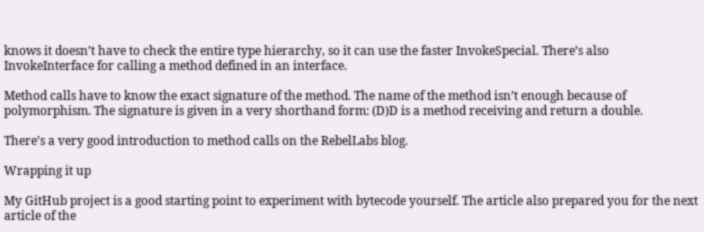knows it doesn’t have to check the entire type hierarchy, so it can use the faster InvokeSpecial. There’s also InvokeInterface for calling a method defined in an interface.

Method calls have to know the exact signature of the method. The name of the method isn’t enough because of polymorphism. The signature is given in a very shorthand form: (D)D is a method receiving and return a double.

There’s a very good introduction to method calls on the RebelLabs blog.

Wrapping it up

My GitHub project is a good starting point to experiment with bytecode yourself. The article also prepared you for the next article of the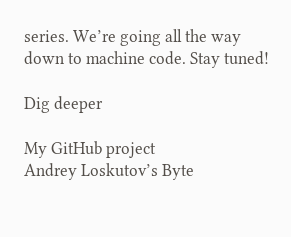series. We’re going all the way down to machine code. Stay tuned!

Dig deeper

My GitHub project
Andrey Loskutov’s Byte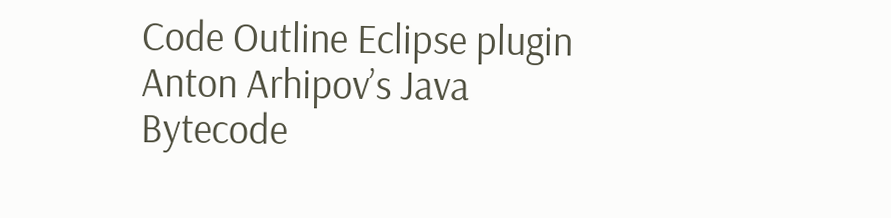Code Outline Eclipse plugin
Anton Arhipov’s Java Bytecode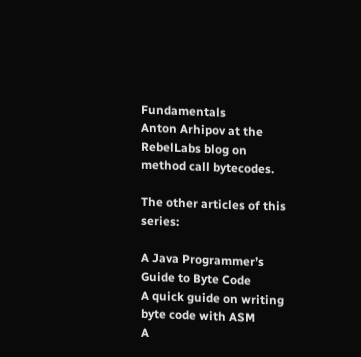Fundamentals
Anton Arhipov at the RebelLabs blog on method call bytecodes.

The other articles of this series:

A Java Programmer’s Guide to Byte Code
A quick guide on writing byte code with ASM
A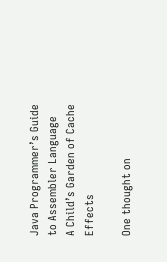Java Programmer’s Guide to Assembler Language
A Child’s Garden of Cache Effects

One thought on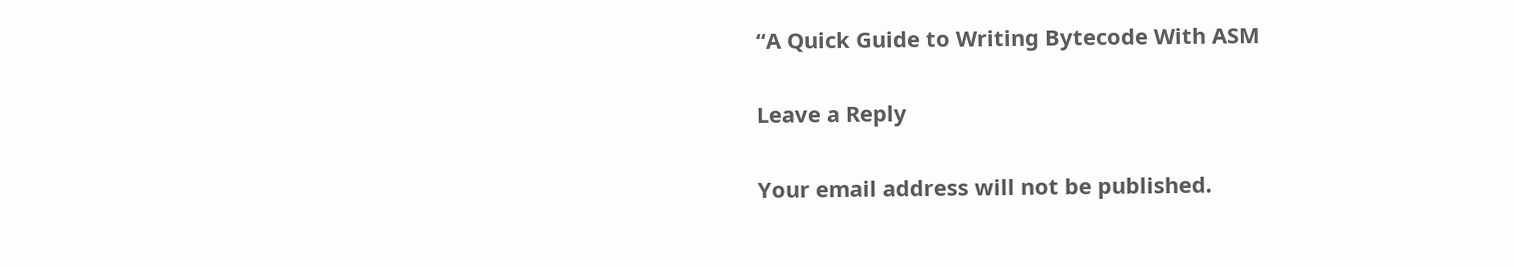“A Quick Guide to Writing Bytecode With ASM

Leave a Reply

Your email address will not be published.